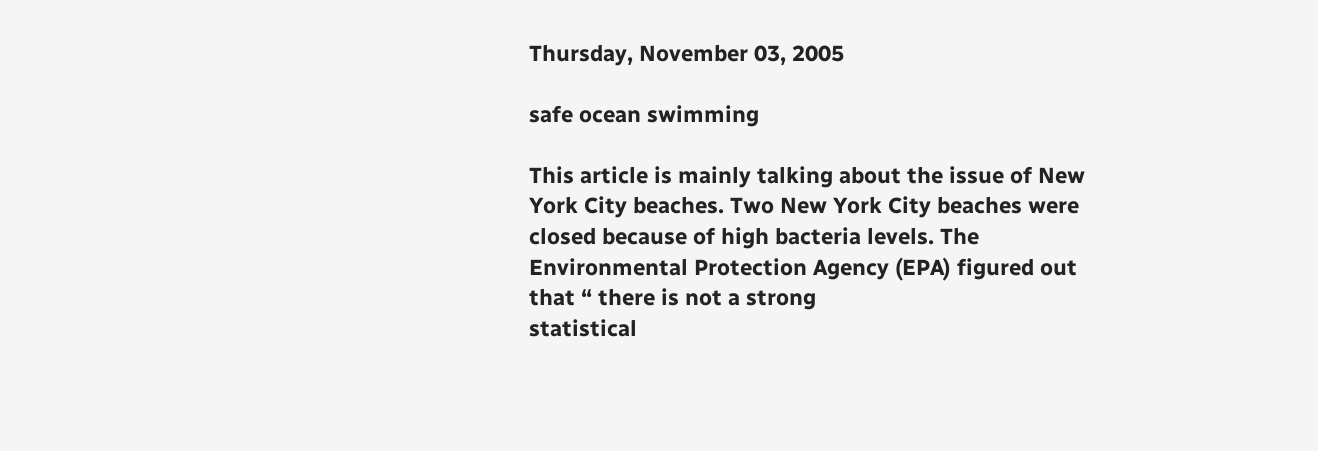Thursday, November 03, 2005

safe ocean swimming

This article is mainly talking about the issue of New York City beaches. Two New York City beaches were
closed because of high bacteria levels. The Environmental Protection Agency (EPA) figured out that “ there is not a strong
statistical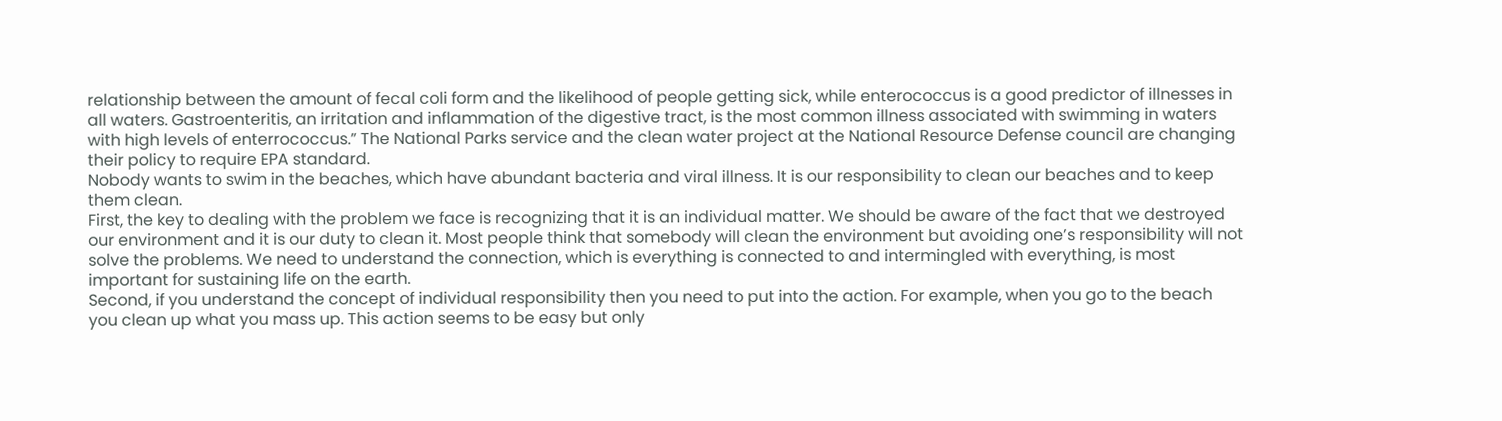relationship between the amount of fecal coli form and the likelihood of people getting sick, while enterococcus is a good predictor of illnesses in all waters. Gastroenteritis, an irritation and inflammation of the digestive tract, is the most common illness associated with swimming in waters with high levels of enterrococcus.” The National Parks service and the clean water project at the National Resource Defense council are changing their policy to require EPA standard.
Nobody wants to swim in the beaches, which have abundant bacteria and viral illness. It is our responsibility to clean our beaches and to keep them clean.
First, the key to dealing with the problem we face is recognizing that it is an individual matter. We should be aware of the fact that we destroyed our environment and it is our duty to clean it. Most people think that somebody will clean the environment but avoiding one’s responsibility will not solve the problems. We need to understand the connection, which is everything is connected to and intermingled with everything, is most important for sustaining life on the earth.
Second, if you understand the concept of individual responsibility then you need to put into the action. For example, when you go to the beach you clean up what you mass up. This action seems to be easy but only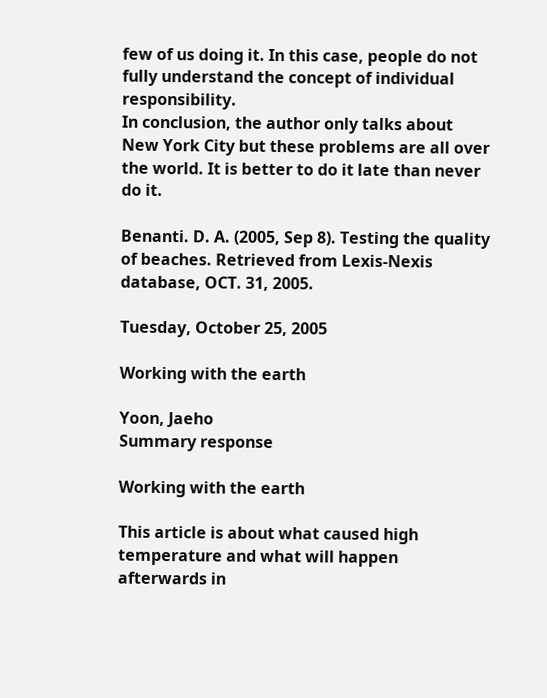few of us doing it. In this case, people do not fully understand the concept of individual responsibility.
In conclusion, the author only talks about New York City but these problems are all over the world. It is better to do it late than never do it.

Benanti. D. A. (2005, Sep 8). Testing the quality of beaches. Retrieved from Lexis-Nexis database, OCT. 31, 2005.

Tuesday, October 25, 2005

Working with the earth

Yoon, Jaeho
Summary response

Working with the earth

This article is about what caused high temperature and what will happen afterwards in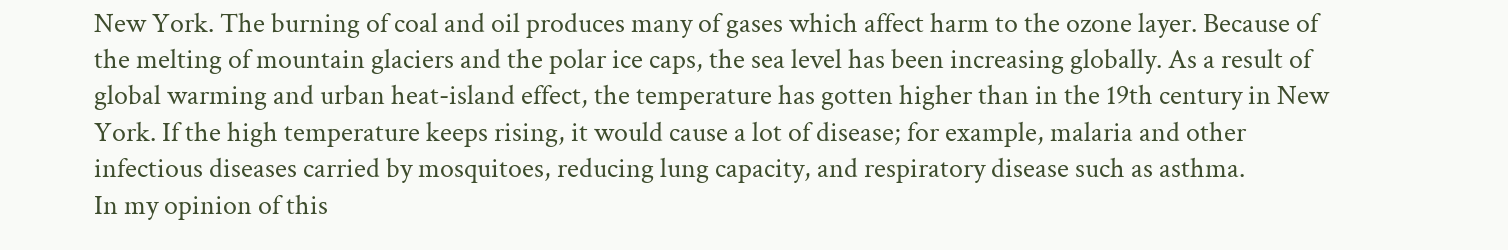New York. The burning of coal and oil produces many of gases which affect harm to the ozone layer. Because of the melting of mountain glaciers and the polar ice caps, the sea level has been increasing globally. As a result of global warming and urban heat-island effect, the temperature has gotten higher than in the 19th century in New York. If the high temperature keeps rising, it would cause a lot of disease; for example, malaria and other infectious diseases carried by mosquitoes, reducing lung capacity, and respiratory disease such as asthma.
In my opinion of this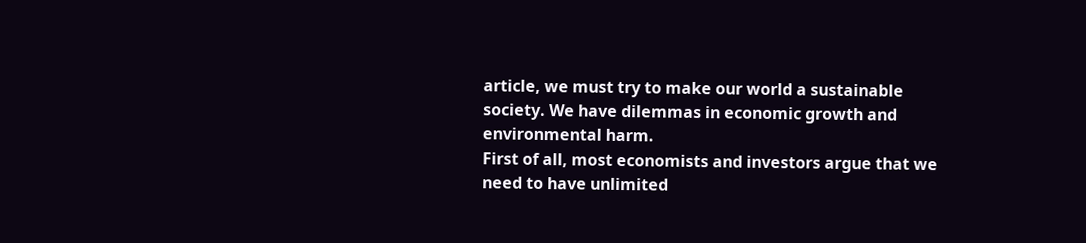article, we must try to make our world a sustainable society. We have dilemmas in economic growth and environmental harm.
First of all, most economists and investors argue that we need to have unlimited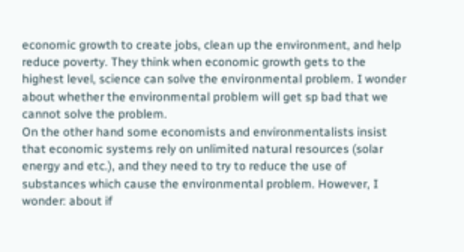economic growth to create jobs, clean up the environment, and help reduce poverty. They think when economic growth gets to the highest level, science can solve the environmental problem. I wonder about whether the environmental problem will get sp bad that we cannot solve the problem.
On the other hand some economists and environmentalists insist that economic systems rely on unlimited natural resources (solar energy and etc.), and they need to try to reduce the use of substances which cause the environmental problem. However, I wonder: about if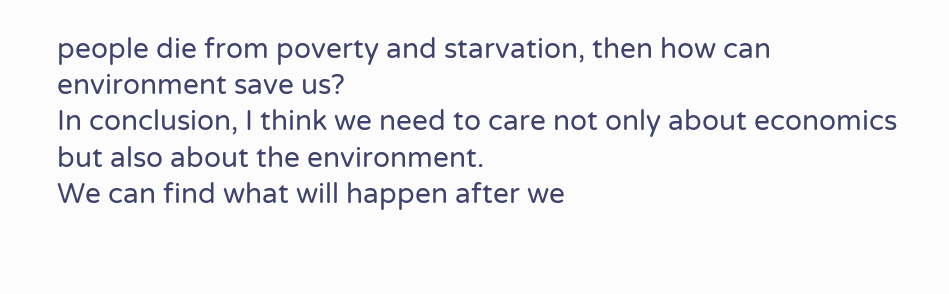people die from poverty and starvation, then how can environment save us?
In conclusion, I think we need to care not only about economics but also about the environment.
We can find what will happen after we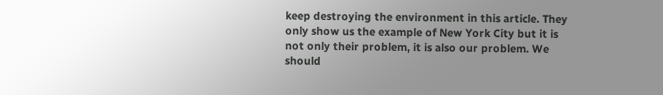keep destroying the environment in this article. They only show us the example of New York City but it is not only their problem, it is also our problem. We should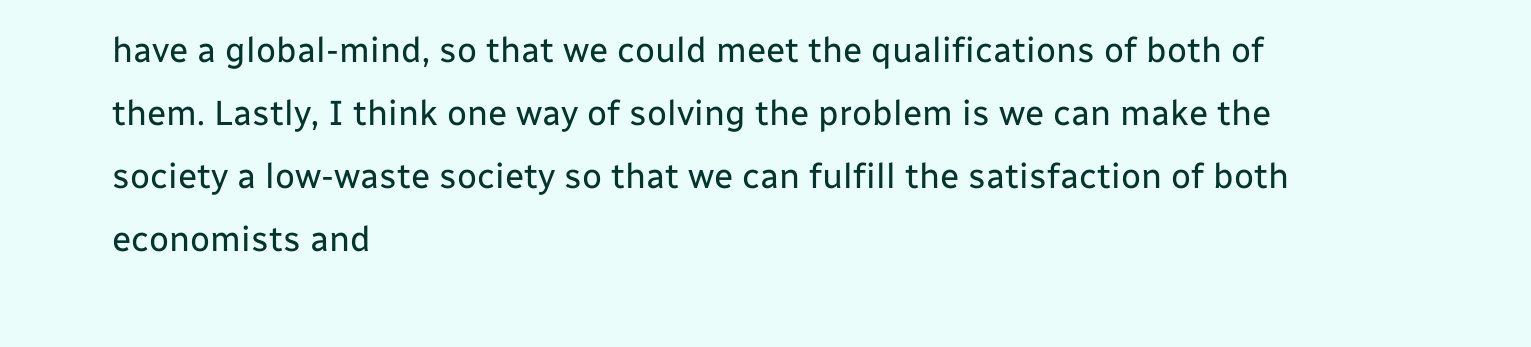have a global-mind, so that we could meet the qualifications of both of them. Lastly, I think one way of solving the problem is we can make the society a low-waste society so that we can fulfill the satisfaction of both economists and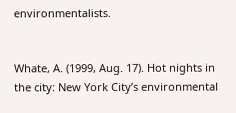environmentalists.


Whate, A. (1999, Aug. 17). Hot nights in the city: New York City’s environmental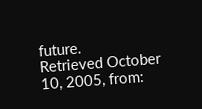future.
Retrieved October 10, 2005, from: